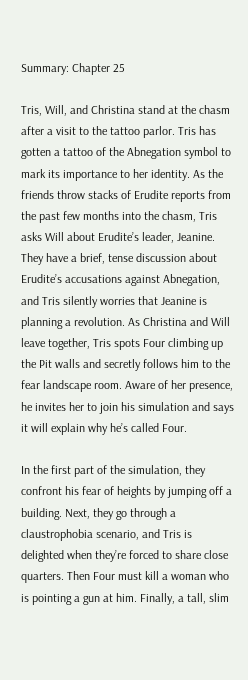Summary: Chapter 25

Tris, Will, and Christina stand at the chasm after a visit to the tattoo parlor. Tris has gotten a tattoo of the Abnegation symbol to mark its importance to her identity. As the friends throw stacks of Erudite reports from the past few months into the chasm, Tris asks Will about Erudite’s leader, Jeanine. They have a brief, tense discussion about Erudite’s accusations against Abnegation, and Tris silently worries that Jeanine is planning a revolution. As Christina and Will leave together, Tris spots Four climbing up the Pit walls and secretly follows him to the fear landscape room. Aware of her presence, he invites her to join his simulation and says it will explain why he’s called Four.

In the first part of the simulation, they confront his fear of heights by jumping off a building. Next, they go through a claustrophobia scenario, and Tris is delighted when they’re forced to share close quarters. Then Four must kill a woman who is pointing a gun at him. Finally, a tall, slim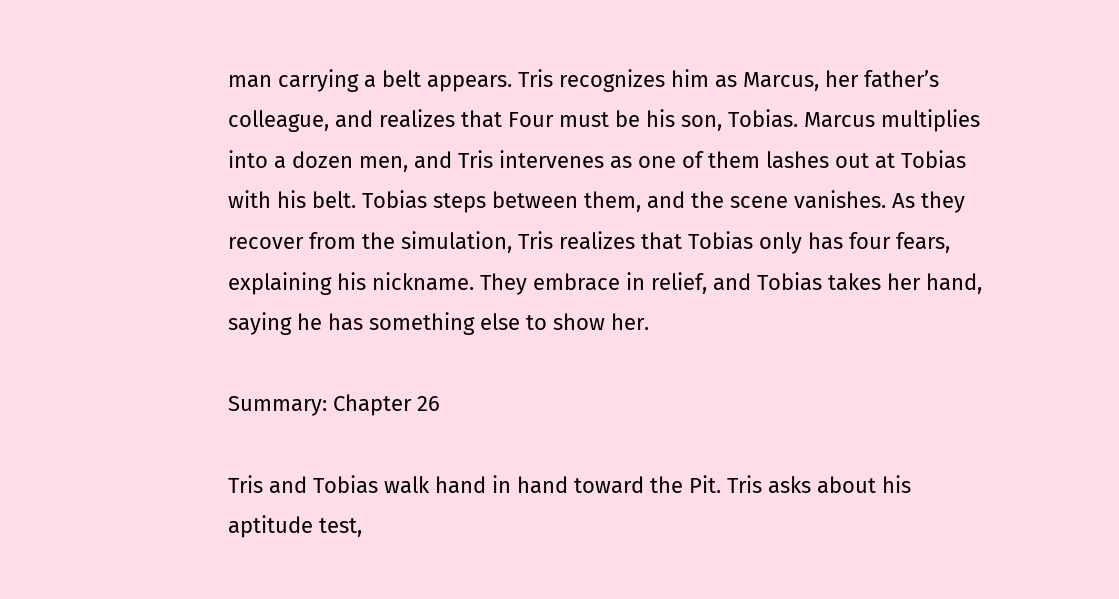man carrying a belt appears. Tris recognizes him as Marcus, her father’s colleague, and realizes that Four must be his son, Tobias. Marcus multiplies into a dozen men, and Tris intervenes as one of them lashes out at Tobias with his belt. Tobias steps between them, and the scene vanishes. As they recover from the simulation, Tris realizes that Tobias only has four fears, explaining his nickname. They embrace in relief, and Tobias takes her hand, saying he has something else to show her.

Summary: Chapter 26

Tris and Tobias walk hand in hand toward the Pit. Tris asks about his aptitude test,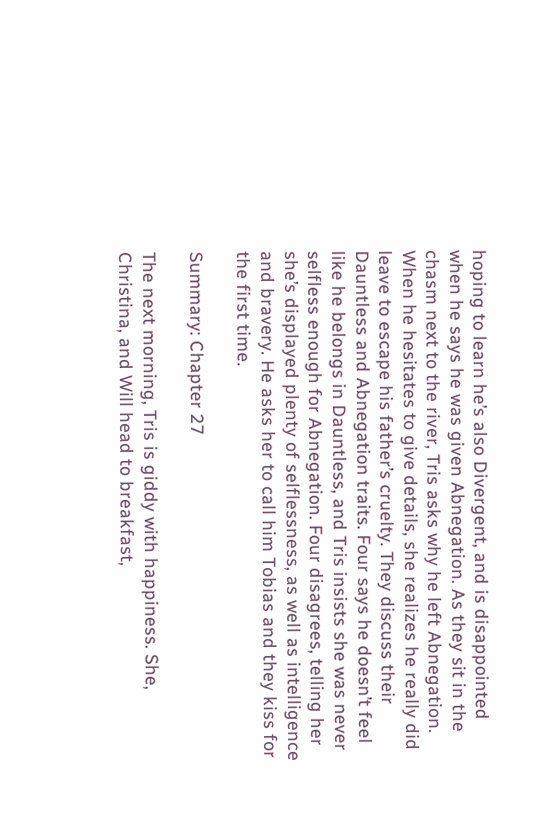hoping to learn he’s also Divergent, and is disappointed when he says he was given Abnegation. As they sit in the chasm next to the river, Tris asks why he left Abnegation. When he hesitates to give details, she realizes he really did leave to escape his father’s cruelty. They discuss their Dauntless and Abnegation traits. Four says he doesn’t feel like he belongs in Dauntless, and Tris insists she was never selfless enough for Abnegation. Four disagrees, telling her she’s displayed plenty of selflessness, as well as intelligence and bravery. He asks her to call him Tobias and they kiss for the first time.

Summary: Chapter 27

The next morning, Tris is giddy with happiness. She, Christina, and Will head to breakfast,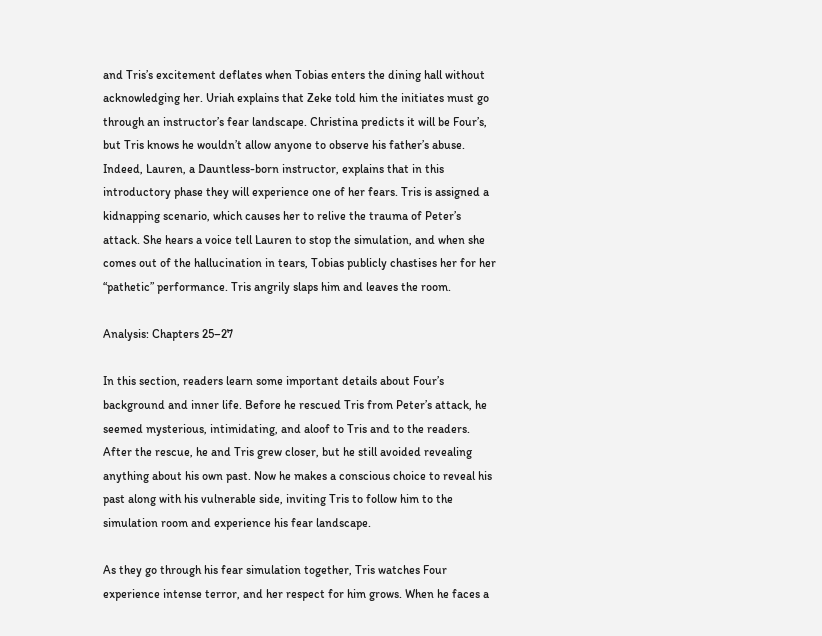and Tris’s excitement deflates when Tobias enters the dining hall without acknowledging her. Uriah explains that Zeke told him the initiates must go through an instructor’s fear landscape. Christina predicts it will be Four’s, but Tris knows he wouldn’t allow anyone to observe his father’s abuse. Indeed, Lauren, a Dauntless-born instructor, explains that in this introductory phase they will experience one of her fears. Tris is assigned a kidnapping scenario, which causes her to relive the trauma of Peter’s attack. She hears a voice tell Lauren to stop the simulation, and when she comes out of the hallucination in tears, Tobias publicly chastises her for her “pathetic” performance. Tris angrily slaps him and leaves the room.

Analysis: Chapters 25–27

In this section, readers learn some important details about Four’s background and inner life. Before he rescued Tris from Peter’s attack, he seemed mysterious, intimidating, and aloof to Tris and to the readers. After the rescue, he and Tris grew closer, but he still avoided revealing anything about his own past. Now he makes a conscious choice to reveal his past along with his vulnerable side, inviting Tris to follow him to the simulation room and experience his fear landscape.

As they go through his fear simulation together, Tris watches Four experience intense terror, and her respect for him grows. When he faces a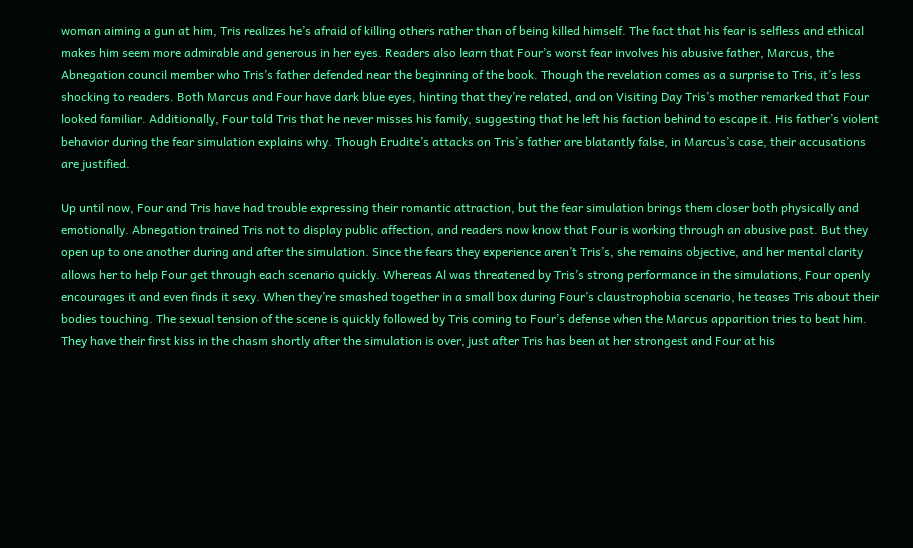woman aiming a gun at him, Tris realizes he’s afraid of killing others rather than of being killed himself. The fact that his fear is selfless and ethical makes him seem more admirable and generous in her eyes. Readers also learn that Four’s worst fear involves his abusive father, Marcus, the Abnegation council member who Tris’s father defended near the beginning of the book. Though the revelation comes as a surprise to Tris, it’s less shocking to readers. Both Marcus and Four have dark blue eyes, hinting that they’re related, and on Visiting Day Tris’s mother remarked that Four looked familiar. Additionally, Four told Tris that he never misses his family, suggesting that he left his faction behind to escape it. His father’s violent behavior during the fear simulation explains why. Though Erudite’s attacks on Tris’s father are blatantly false, in Marcus’s case, their accusations are justified.

Up until now, Four and Tris have had trouble expressing their romantic attraction, but the fear simulation brings them closer both physically and emotionally. Abnegation trained Tris not to display public affection, and readers now know that Four is working through an abusive past. But they open up to one another during and after the simulation. Since the fears they experience aren’t Tris’s, she remains objective, and her mental clarity allows her to help Four get through each scenario quickly. Whereas Al was threatened by Tris’s strong performance in the simulations, Four openly encourages it and even finds it sexy. When they’re smashed together in a small box during Four’s claustrophobia scenario, he teases Tris about their bodies touching. The sexual tension of the scene is quickly followed by Tris coming to Four’s defense when the Marcus apparition tries to beat him. They have their first kiss in the chasm shortly after the simulation is over, just after Tris has been at her strongest and Four at his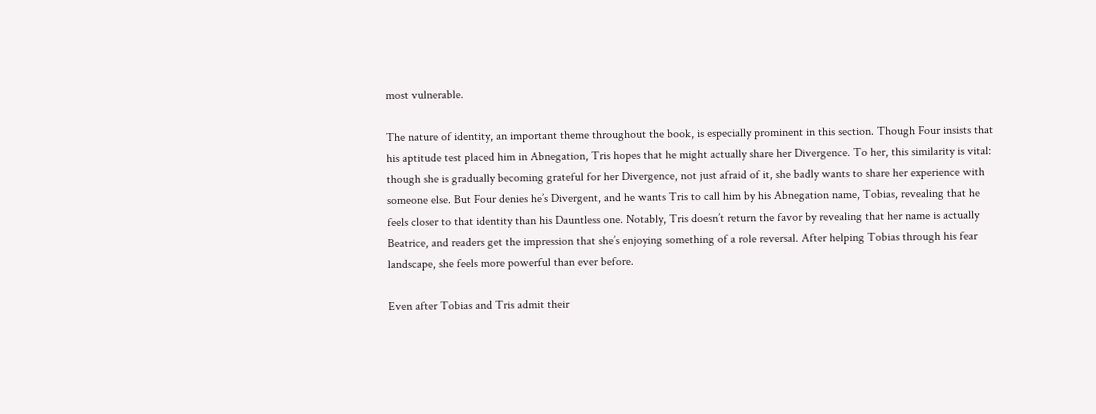most vulnerable.

The nature of identity, an important theme throughout the book, is especially prominent in this section. Though Four insists that his aptitude test placed him in Abnegation, Tris hopes that he might actually share her Divergence. To her, this similarity is vital: though she is gradually becoming grateful for her Divergence, not just afraid of it, she badly wants to share her experience with someone else. But Four denies he’s Divergent, and he wants Tris to call him by his Abnegation name, Tobias, revealing that he feels closer to that identity than his Dauntless one. Notably, Tris doesn’t return the favor by revealing that her name is actually Beatrice, and readers get the impression that she’s enjoying something of a role reversal. After helping Tobias through his fear landscape, she feels more powerful than ever before.

Even after Tobias and Tris admit their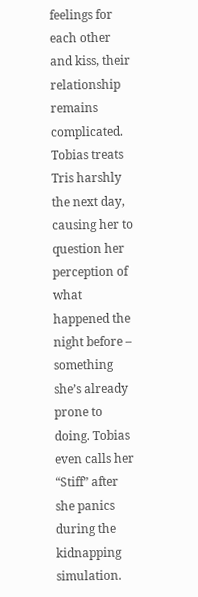feelings for each other and kiss, their relationship remains complicated. Tobias treats Tris harshly the next day, causing her to question her perception of what happened the night before – something she’s already prone to doing. Tobias even calls her “Stiff” after she panics during the kidnapping simulation.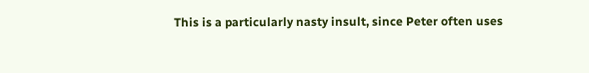This is a particularly nasty insult, since Peter often uses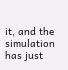it, and the simulation has just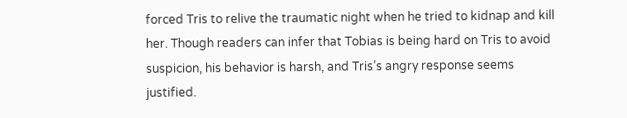forced Tris to relive the traumatic night when he tried to kidnap and kill her. Though readers can infer that Tobias is being hard on Tris to avoid suspicion, his behavior is harsh, and Tris’s angry response seems justified.